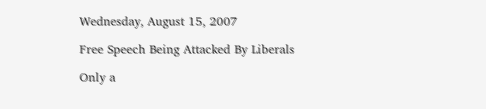Wednesday, August 15, 2007

Free Speech Being Attacked By Liberals

Only a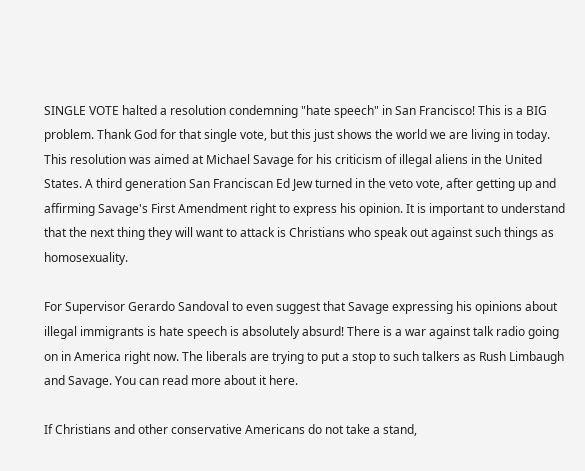SINGLE VOTE halted a resolution condemning "hate speech" in San Francisco! This is a BIG problem. Thank God for that single vote, but this just shows the world we are living in today. This resolution was aimed at Michael Savage for his criticism of illegal aliens in the United States. A third generation San Franciscan Ed Jew turned in the veto vote, after getting up and affirming Savage's First Amendment right to express his opinion. It is important to understand that the next thing they will want to attack is Christians who speak out against such things as homosexuality.

For Supervisor Gerardo Sandoval to even suggest that Savage expressing his opinions about illegal immigrants is hate speech is absolutely absurd! There is a war against talk radio going on in America right now. The liberals are trying to put a stop to such talkers as Rush Limbaugh and Savage. You can read more about it here.

If Christians and other conservative Americans do not take a stand,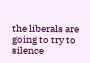the liberals are going to try to silence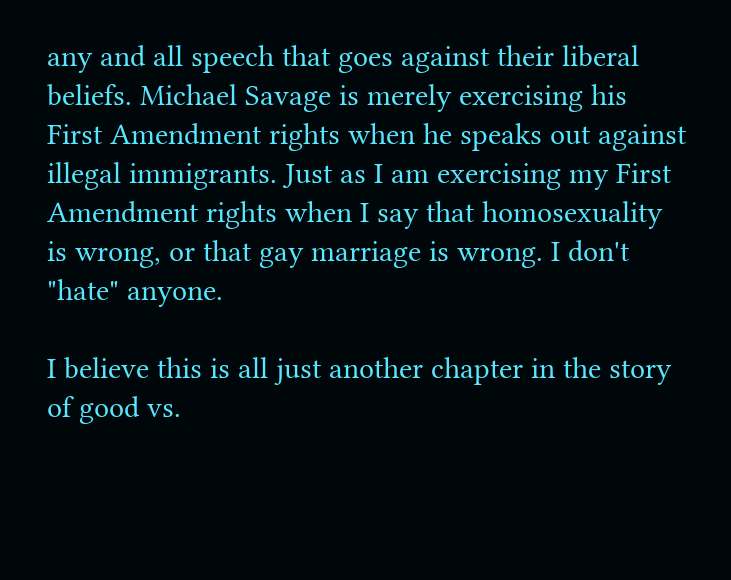any and all speech that goes against their liberal beliefs. Michael Savage is merely exercising his First Amendment rights when he speaks out against illegal immigrants. Just as I am exercising my First Amendment rights when I say that homosexuality is wrong, or that gay marriage is wrong. I don't "hate" anyone.

I believe this is all just another chapter in the story of good vs.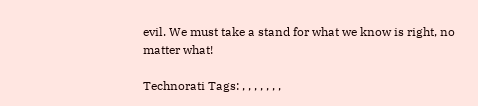evil. We must take a stand for what we know is right, no matter what!

Technorati Tags: , , , , , , ,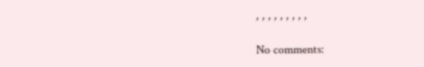, , , , , , , , ,

No comments: